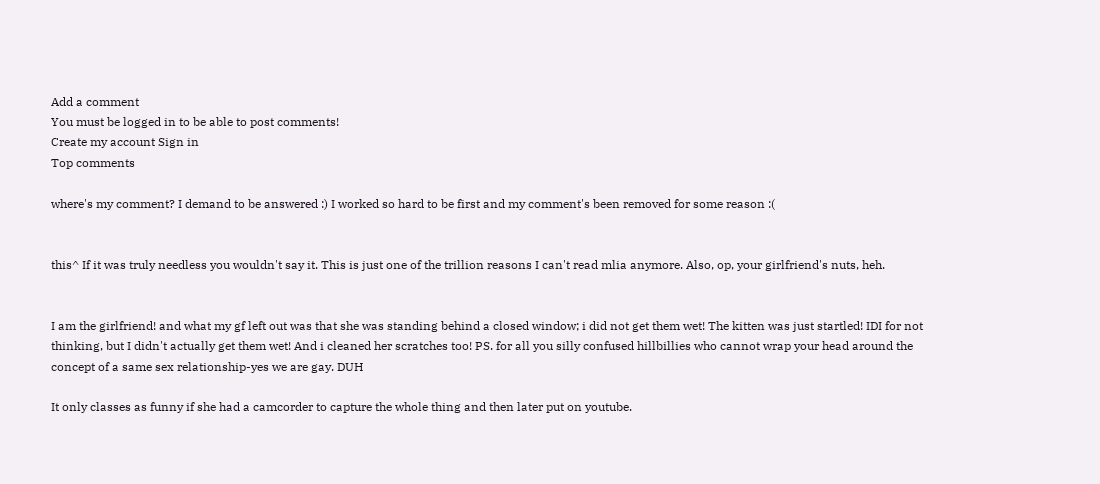Add a comment
You must be logged in to be able to post comments!
Create my account Sign in
Top comments

where's my comment? I demand to be answered :) I worked so hard to be first and my comment's been removed for some reason :(


this^ If it was truly needless you wouldn't say it. This is just one of the trillion reasons I can't read mlia anymore. Also, op, your girlfriend's nuts, heh.


I am the girlfriend! and what my gf left out was that she was standing behind a closed window; i did not get them wet! The kitten was just startled! IDI for not thinking, but I didn't actually get them wet! And i cleaned her scratches too! PS. for all you silly confused hillbillies who cannot wrap your head around the concept of a same sex relationship-yes we are gay. DUH

It only classes as funny if she had a camcorder to capture the whole thing and then later put on youtube.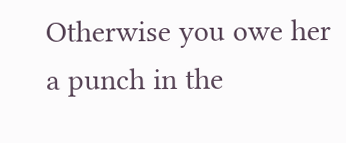Otherwise you owe her a punch in the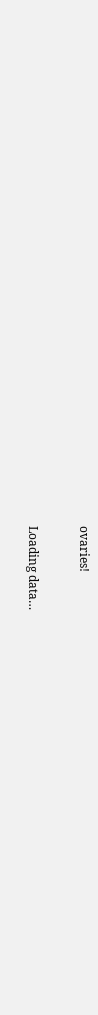ovaries!

Loading data…